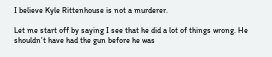I believe Kyle Rittenhouse is not a murderer.

Let me start off by saying I see that he did a lot of things wrong. He shouldn’t have had the gun before he was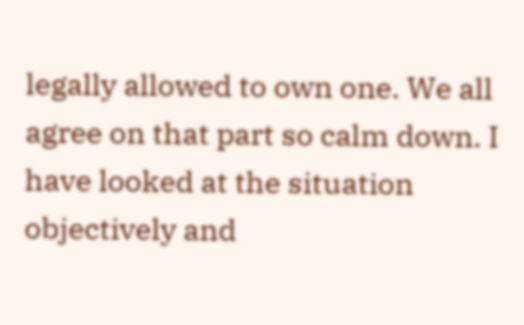legally allowed to own one. We all agree on that part so calm down. I have looked at the situation objectively and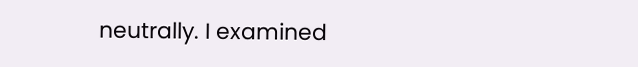neutrally. I examined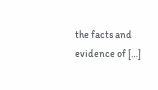the facts and evidence of […]